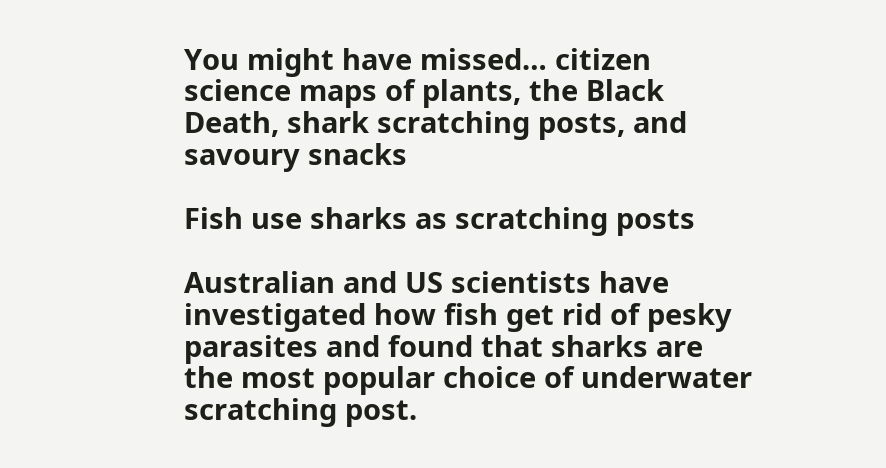You might have missed… citizen science maps of plants, the Black Death, shark scratching posts, and savoury snacks

Fish use sharks as scratching posts

Australian and US scientists have investigated how fish get rid of pesky parasites and found that sharks are the most popular choice of underwater scratching post.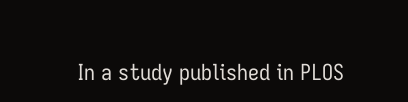In a study published in PLOS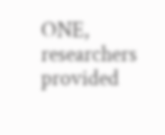ONE, researchers provided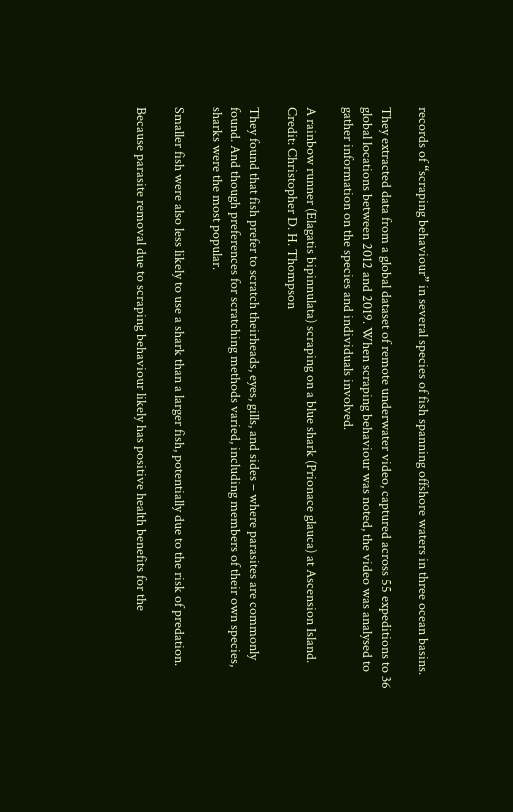records of “scraping behaviour” in several species of fish spanning offshore waters in three ocean basins.

They extracted data from a global dataset of remote underwater video, captured across 55 expeditions to 36 global locations between 2012 and 2019. When scraping behaviour was noted, the video was analysed to gather information on the species and individuals involved.

A rainbow runner (Elagatis bipinnulata) scraping on a blue shark (Prionace glauca) at Ascension Island. Credit: Christopher D. H. Thompson

They found that fish prefer to scratch theirheads, eyes, gills, and sides – where parasites are commonly found. And though preferences for scratching methods varied, including members of their own species, sharks were the most popular.

Smaller fish were also less likely to use a shark than a larger fish, potentially due to the risk of predation.

Because parasite removal due to scraping behaviour likely has positive health benefits for the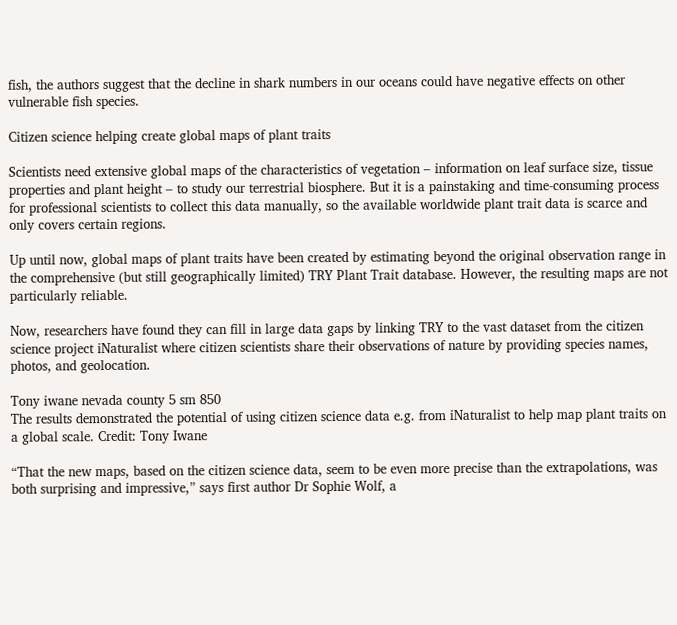fish, the authors suggest that the decline in shark numbers in our oceans could have negative effects on other vulnerable fish species.

Citizen science helping create global maps of plant traits

Scientists need extensive global maps of the characteristics of vegetation – information on leaf surface size, tissue properties and plant height – to study our terrestrial biosphere. But it is a painstaking and time-consuming process for professional scientists to collect this data manually, so the available worldwide plant trait data is scarce and only covers certain regions.

Up until now, global maps of plant traits have been created by estimating beyond the original observation range in the comprehensive (but still geographically limited) TRY Plant Trait database. However, the resulting maps are not particularly reliable.

Now, researchers have found they can fill in large data gaps by linking TRY to the vast dataset from the citizen science project iNaturalist where citizen scientists share their observations of nature by providing species names, photos, and geolocation.

Tony iwane nevada county 5 sm 850
The results demonstrated the potential of using citizen science data e.g. from iNaturalist to help map plant traits on a global scale. Credit: Tony Iwane

“That the new maps, based on the citizen science data, seem to be even more precise than the extrapolations, was both surprising and impressive,” says first author Dr Sophie Wolf, a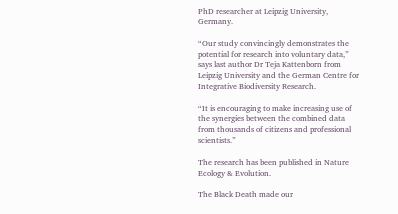PhD researcher at Leipzig University, Germany.

“Our study convincingly demonstrates the potential for research into voluntary data,” says last author Dr Teja Kattenborn from Leipzig University and the German Centre for Integrative Biodiversity Research.

“It is encouraging to make increasing use of the synergies between the combined data from thousands of citizens and professional scientists.”

The research has been published in Nature Ecology & Evolution.

The Black Death made our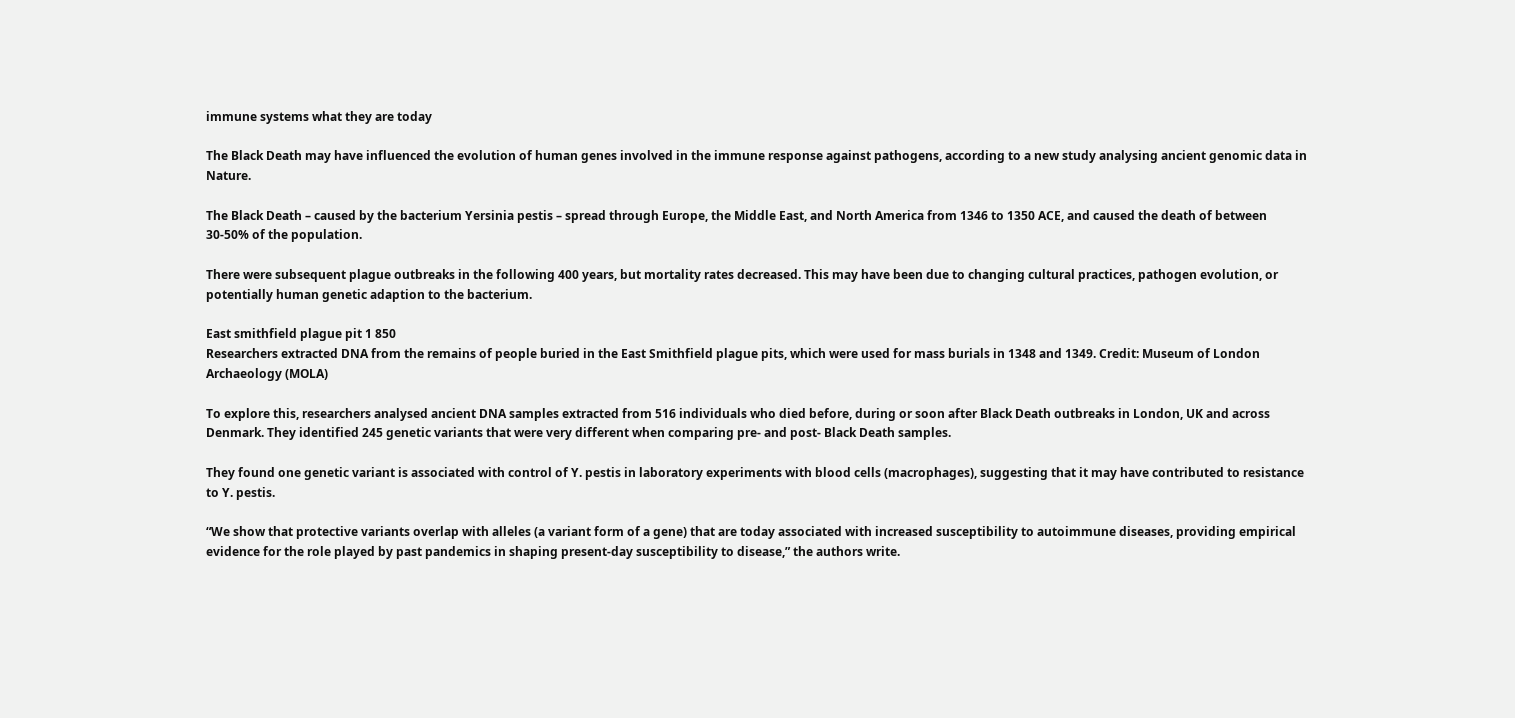immune systems what they are today

The Black Death may have influenced the evolution of human genes involved in the immune response against pathogens, according to a new study analysing ancient genomic data in Nature.

The Black Death – caused by the bacterium Yersinia pestis – spread through Europe, the Middle East, and North America from 1346 to 1350 ACE, and caused the death of between 30-50% of the population.

There were subsequent plague outbreaks in the following 400 years, but mortality rates decreased. This may have been due to changing cultural practices, pathogen evolution, or potentially human genetic adaption to the bacterium.

East smithfield plague pit 1 850
Researchers extracted DNA from the remains of people buried in the East Smithfield plague pits, which were used for mass burials in 1348 and 1349. Credit: Museum of London Archaeology (MOLA)

To explore this, researchers analysed ancient DNA samples extracted from 516 individuals who died before, during or soon after Black Death outbreaks in London, UK and across Denmark. They identified 245 genetic variants that were very different when comparing pre- and post- Black Death samples.

They found one genetic variant is associated with control of Y. pestis in laboratory experiments with blood cells (macrophages), suggesting that it may have contributed to resistance to Y. pestis.

“We show that protective variants overlap with alleles (a variant form of a gene) that are today associated with increased susceptibility to autoimmune diseases, providing empirical evidence for the role played by past pandemics in shaping present-day susceptibility to disease,” the authors write.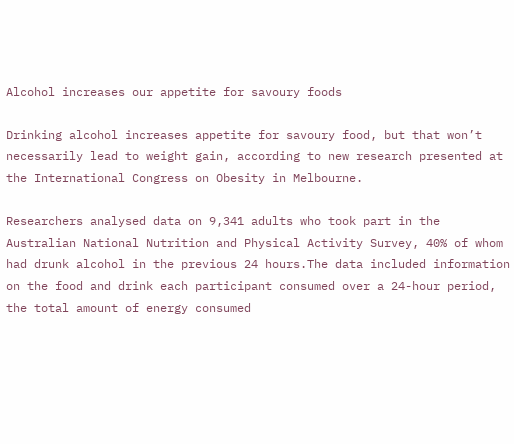Alcohol increases our appetite for savoury foods

Drinking alcohol increases appetite for savoury food, but that won’t necessarily lead to weight gain, according to new research presented at the International Congress on Obesity in Melbourne.

Researchers analysed data on 9,341 adults who took part in the Australian National Nutrition and Physical Activity Survey, 40% of whom had drunk alcohol in the previous 24 hours.The data included information on the food and drink each participant consumed over a 24-hour period, the total amount of energy consumed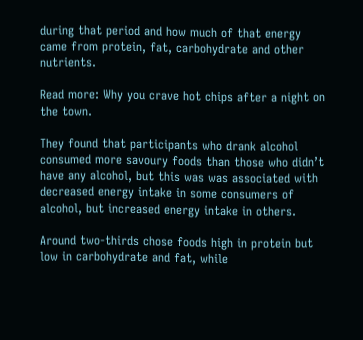during that period and how much of that energy came from protein, fat, carbohydrate and other nutrients.

Read more: Why you crave hot chips after a night on the town.

They found that participants who drank alcohol consumed more savoury foods than those who didn’t have any alcohol, but this was was associated with decreased energy intake in some consumers of alcohol, but increased energy intake in others.

Around two-thirds chose foods high in protein but low in carbohydrate and fat, while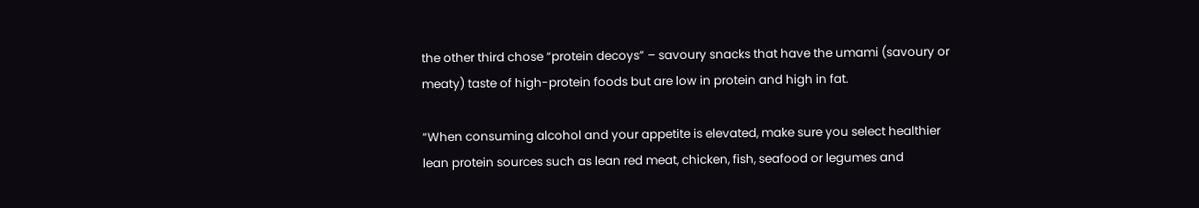the other third chose “protein decoys” – savoury snacks that have the umami (savoury or meaty) taste of high-protein foods but are low in protein and high in fat.

“When consuming alcohol and your appetite is elevated, make sure you select healthier lean protein sources such as lean red meat, chicken, fish, seafood or legumes and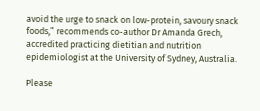avoid the urge to snack on low-protein, savoury snack foods,” recommends co-author Dr Amanda Grech, accredited practicing dietitian and nutrition epidemiologist at the University of Sydney, Australia.

Please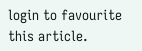login to favourite this article.